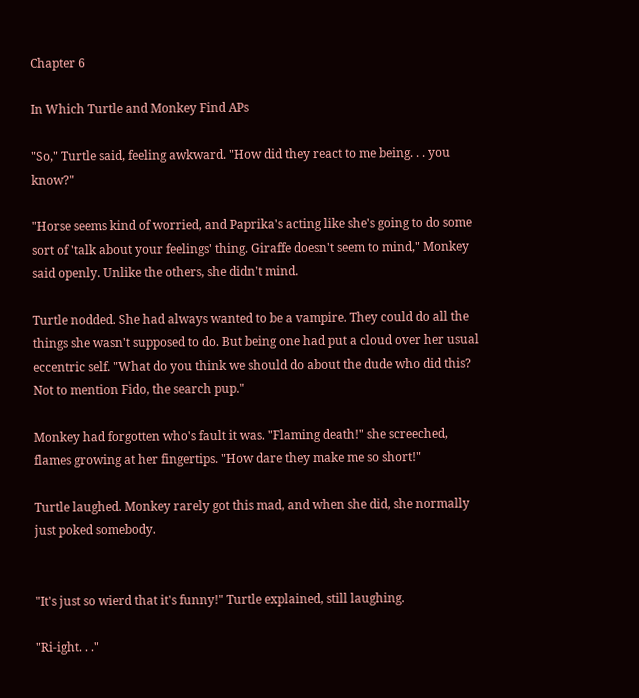Chapter 6

In Which Turtle and Monkey Find APs

"So," Turtle said, feeling awkward. "How did they react to me being. . . you know?"

"Horse seems kind of worried, and Paprika's acting like she's going to do some sort of 'talk about your feelings' thing. Giraffe doesn't seem to mind," Monkey said openly. Unlike the others, she didn't mind.

Turtle nodded. She had always wanted to be a vampire. They could do all the things she wasn't supposed to do. But being one had put a cloud over her usual eccentric self. "What do you think we should do about the dude who did this? Not to mention Fido, the search pup."

Monkey had forgotten who's fault it was. "Flaming death!" she screeched, flames growing at her fingertips. "How dare they make me so short!"

Turtle laughed. Monkey rarely got this mad, and when she did, she normally just poked somebody.


"It's just so wierd that it's funny!" Turtle explained, still laughing.

"Ri-ight. . ."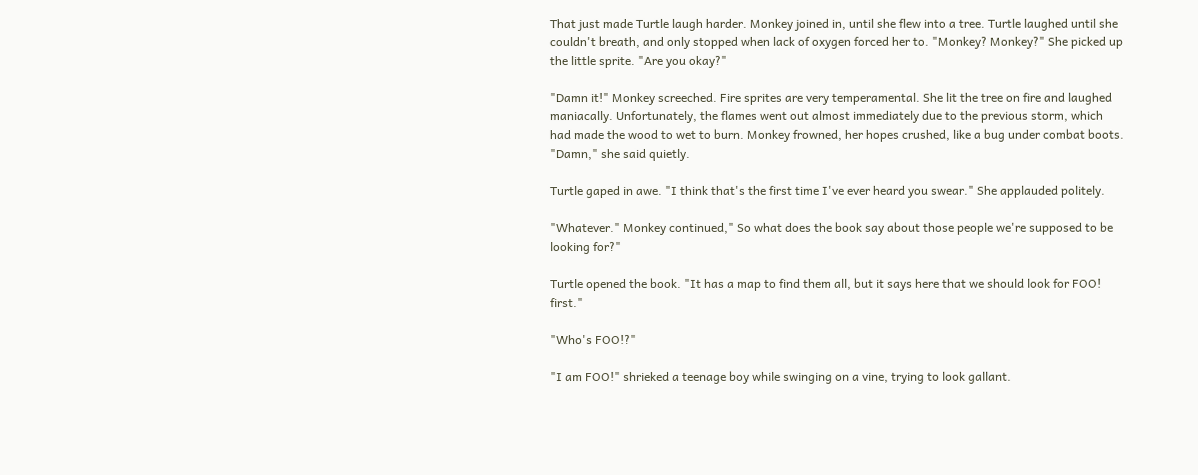That just made Turtle laugh harder. Monkey joined in, until she flew into a tree. Turtle laughed until she couldn't breath, and only stopped when lack of oxygen forced her to. "Monkey? Monkey?" She picked up the little sprite. "Are you okay?"

"Damn it!" Monkey screeched. Fire sprites are very temperamental. She lit the tree on fire and laughed maniacally. Unfortunately, the flames went out almost immediately due to the previous storm, which had made the wood to wet to burn. Monkey frowned, her hopes crushed, like a bug under combat boots. "Damn," she said quietly.

Turtle gaped in awe. "I think that's the first time I've ever heard you swear." She applauded politely.

"Whatever." Monkey continued," So what does the book say about those people we're supposed to be looking for?"

Turtle opened the book. "It has a map to find them all, but it says here that we should look for FOO! first."

"Who's FOO!?"

"I am FOO!" shrieked a teenage boy while swinging on a vine, trying to look gallant.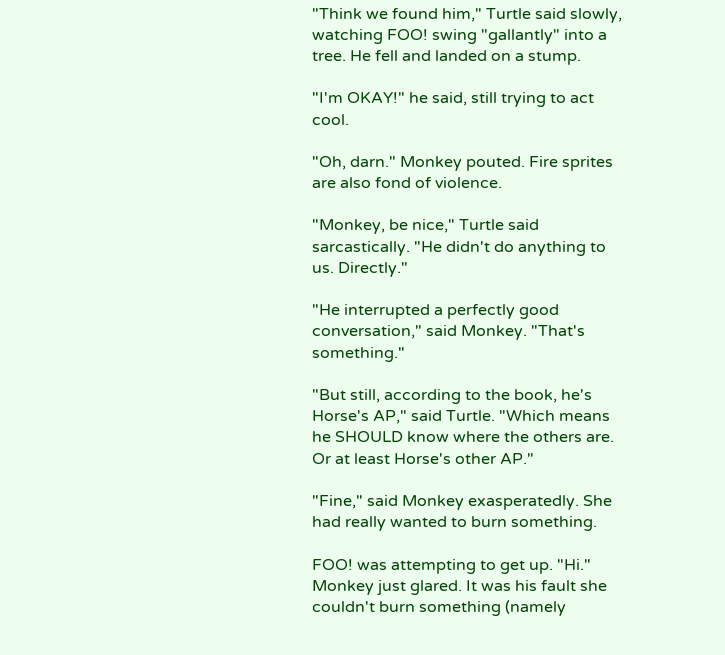"Think we found him," Turtle said slowly, watching FOO! swing "gallantly" into a tree. He fell and landed on a stump.

"I'm OKAY!" he said, still trying to act cool.

"Oh, darn." Monkey pouted. Fire sprites are also fond of violence.

"Monkey, be nice," Turtle said sarcastically. "He didn't do anything to us. Directly."

"He interrupted a perfectly good conversation," said Monkey. "That's something."

"But still, according to the book, he's Horse's AP," said Turtle. "Which means he SHOULD know where the others are. Or at least Horse's other AP."

"Fine," said Monkey exasperatedly. She had really wanted to burn something.

FOO! was attempting to get up. "Hi." Monkey just glared. It was his fault she couldn't burn something (namely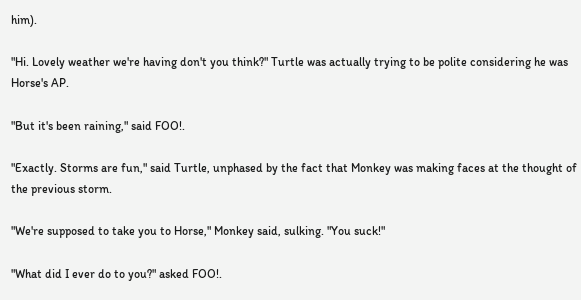him).

"Hi. Lovely weather we're having don't you think?" Turtle was actually trying to be polite considering he was Horse's AP.

"But it's been raining," said FOO!.

"Exactly. Storms are fun," said Turtle, unphased by the fact that Monkey was making faces at the thought of the previous storm.

"We're supposed to take you to Horse," Monkey said, sulking. "You suck!"

"What did I ever do to you?" asked FOO!.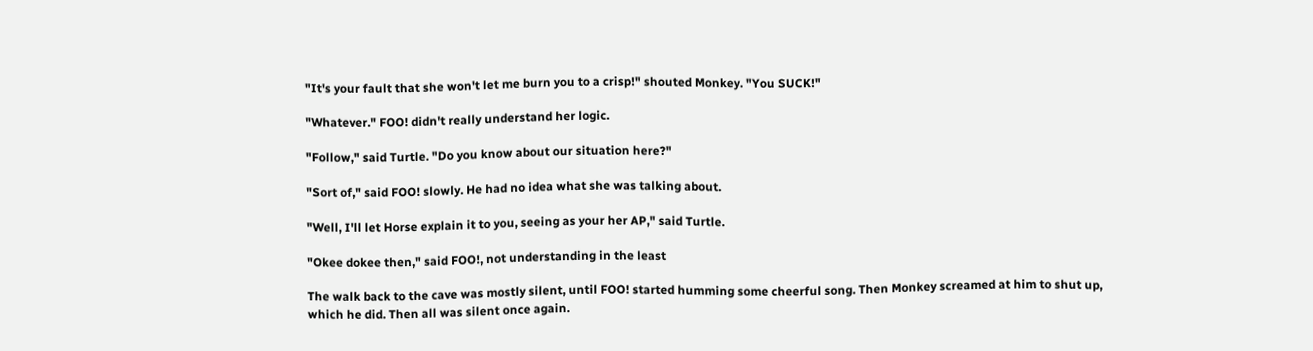"It's your fault that she won't let me burn you to a crisp!" shouted Monkey. "You SUCK!"

"Whatever." FOO! didn't really understand her logic.

"Follow," said Turtle. "Do you know about our situation here?"

"Sort of," said FOO! slowly. He had no idea what she was talking about.

"Well, I'll let Horse explain it to you, seeing as your her AP," said Turtle.

"Okee dokee then," said FOO!, not understanding in the least

The walk back to the cave was mostly silent, until FOO! started humming some cheerful song. Then Monkey screamed at him to shut up, which he did. Then all was silent once again.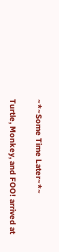~*~Some Time Later~*~

Turtle, Monkey, and FOO! arrived at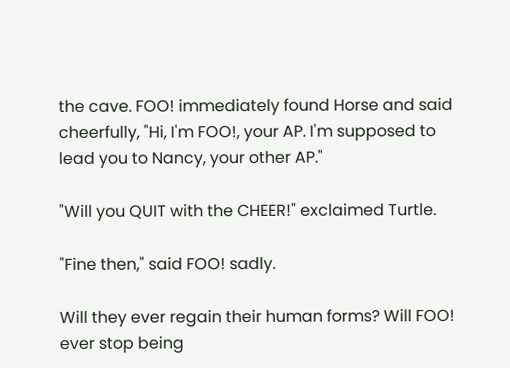the cave. FOO! immediately found Horse and said cheerfully, "Hi, I'm FOO!, your AP. I'm supposed to lead you to Nancy, your other AP."

"Will you QUIT with the CHEER!" exclaimed Turtle.

"Fine then," said FOO! sadly.

Will they ever regain their human forms? Will FOO! ever stop being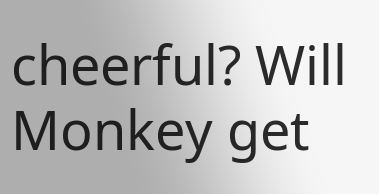cheerful? Will Monkey get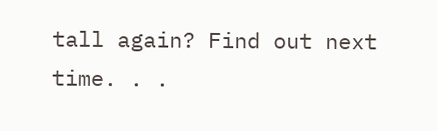tall again? Find out next time. . .